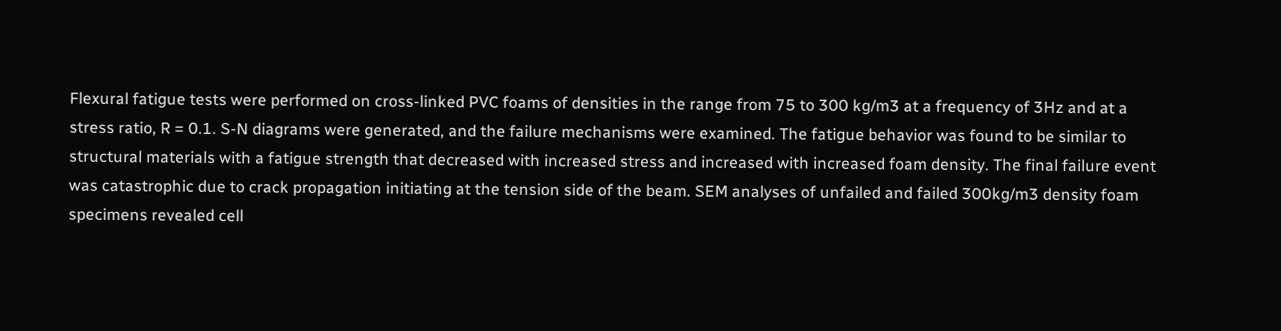Flexural fatigue tests were performed on cross-linked PVC foams of densities in the range from 75 to 300 kg/m3 at a frequency of 3Hz and at a stress ratio, R = 0.1. S-N diagrams were generated, and the failure mechanisms were examined. The fatigue behavior was found to be similar to structural materials with a fatigue strength that decreased with increased stress and increased with increased foam density. The final failure event was catastrophic due to crack propagation initiating at the tension side of the beam. SEM analyses of unfailed and failed 300kg/m3 density foam specimens revealed cell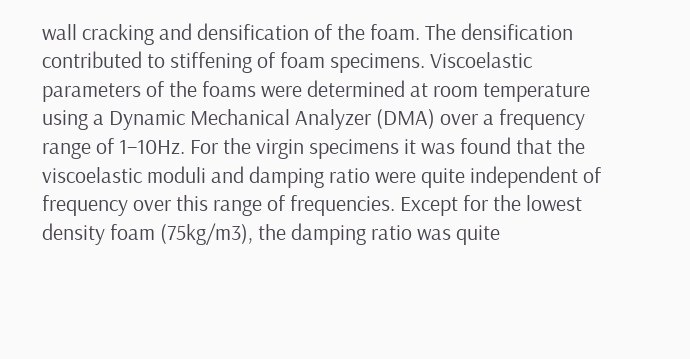wall cracking and densification of the foam. The densification contributed to stiffening of foam specimens. Viscoelastic parameters of the foams were determined at room temperature using a Dynamic Mechanical Analyzer (DMA) over a frequency range of 1–10Hz. For the virgin specimens it was found that the viscoelastic moduli and damping ratio were quite independent of frequency over this range of frequencies. Except for the lowest density foam (75kg/m3), the damping ratio was quite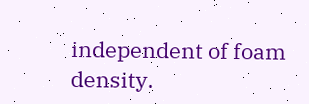independent of foam density.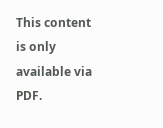This content is only available via PDF.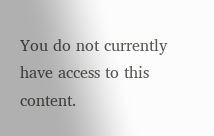You do not currently have access to this content.